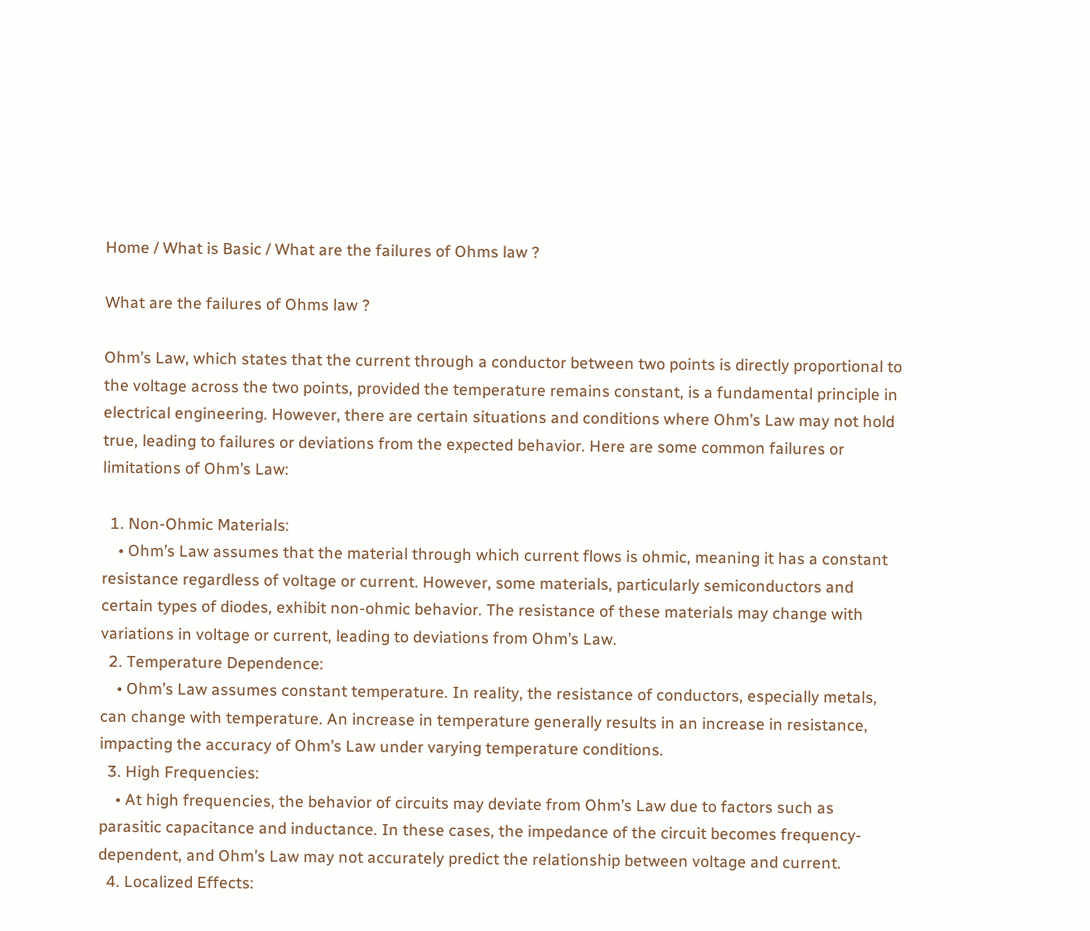Home / What is Basic / What are the failures of Ohms law ?

What are the failures of Ohms law ?

Ohm’s Law, which states that the current through a conductor between two points is directly proportional to the voltage across the two points, provided the temperature remains constant, is a fundamental principle in electrical engineering. However, there are certain situations and conditions where Ohm’s Law may not hold true, leading to failures or deviations from the expected behavior. Here are some common failures or limitations of Ohm’s Law:

  1. Non-Ohmic Materials:
    • Ohm’s Law assumes that the material through which current flows is ohmic, meaning it has a constant resistance regardless of voltage or current. However, some materials, particularly semiconductors and certain types of diodes, exhibit non-ohmic behavior. The resistance of these materials may change with variations in voltage or current, leading to deviations from Ohm’s Law.
  2. Temperature Dependence:
    • Ohm’s Law assumes constant temperature. In reality, the resistance of conductors, especially metals, can change with temperature. An increase in temperature generally results in an increase in resistance, impacting the accuracy of Ohm’s Law under varying temperature conditions.
  3. High Frequencies:
    • At high frequencies, the behavior of circuits may deviate from Ohm’s Law due to factors such as parasitic capacitance and inductance. In these cases, the impedance of the circuit becomes frequency-dependent, and Ohm’s Law may not accurately predict the relationship between voltage and current.
  4. Localized Effects: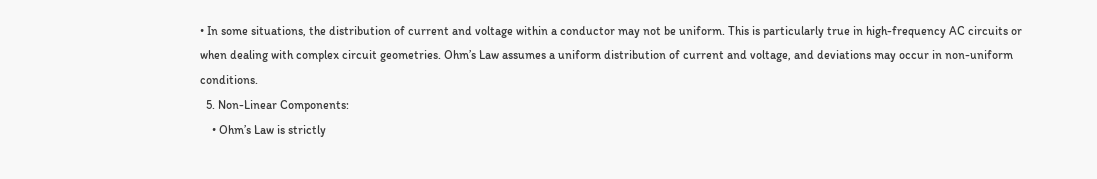• In some situations, the distribution of current and voltage within a conductor may not be uniform. This is particularly true in high-frequency AC circuits or when dealing with complex circuit geometries. Ohm’s Law assumes a uniform distribution of current and voltage, and deviations may occur in non-uniform conditions.
  5. Non-Linear Components:
    • Ohm’s Law is strictly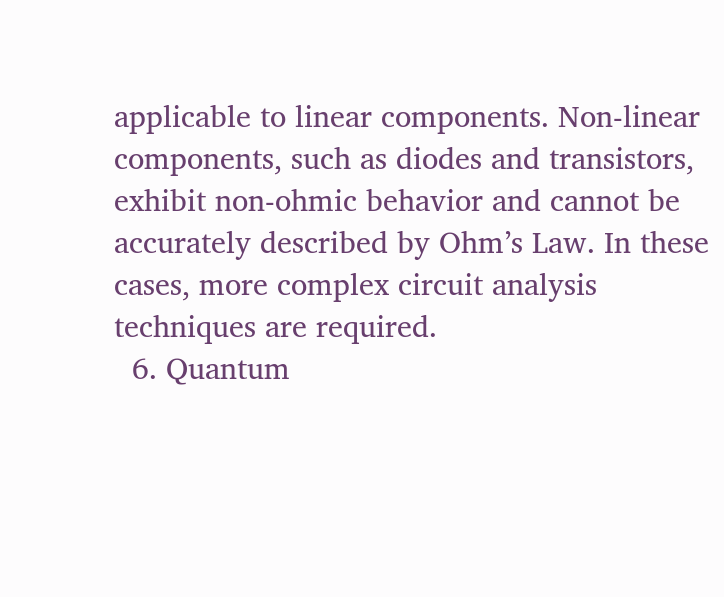applicable to linear components. Non-linear components, such as diodes and transistors, exhibit non-ohmic behavior and cannot be accurately described by Ohm’s Law. In these cases, more complex circuit analysis techniques are required.
  6. Quantum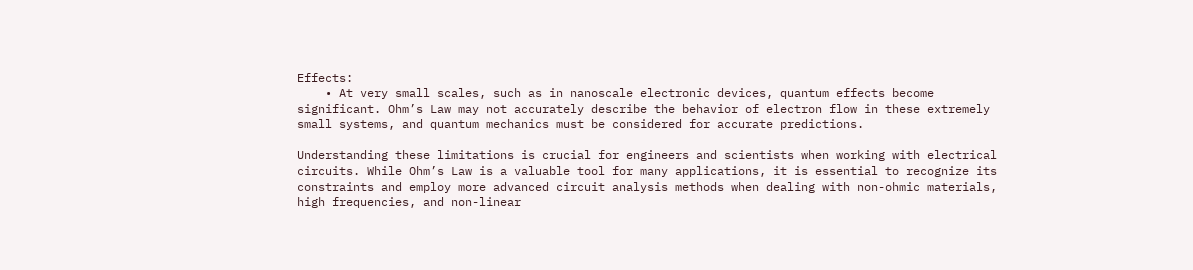Effects:
    • At very small scales, such as in nanoscale electronic devices, quantum effects become significant. Ohm’s Law may not accurately describe the behavior of electron flow in these extremely small systems, and quantum mechanics must be considered for accurate predictions.

Understanding these limitations is crucial for engineers and scientists when working with electrical circuits. While Ohm’s Law is a valuable tool for many applications, it is essential to recognize its constraints and employ more advanced circuit analysis methods when dealing with non-ohmic materials, high frequencies, and non-linear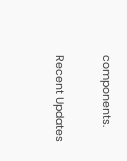components.

Recent Updates